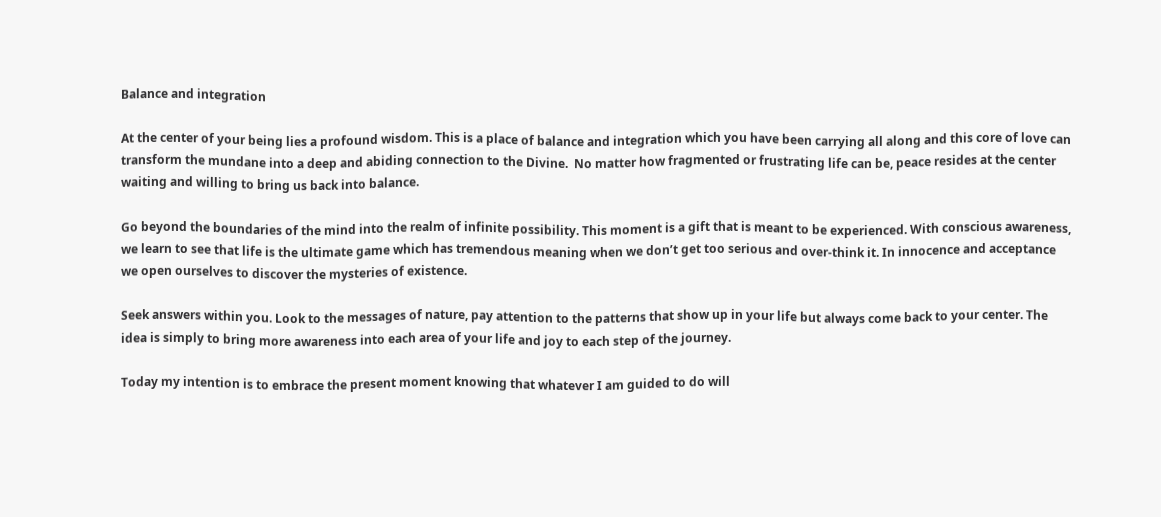Balance and integration

At the center of your being lies a profound wisdom. This is a place of balance and integration which you have been carrying all along and this core of love can transform the mundane into a deep and abiding connection to the Divine.  No matter how fragmented or frustrating life can be, peace resides at the center waiting and willing to bring us back into balance.

Go beyond the boundaries of the mind into the realm of infinite possibility. This moment is a gift that is meant to be experienced. With conscious awareness, we learn to see that life is the ultimate game which has tremendous meaning when we don’t get too serious and over-think it. In innocence and acceptance we open ourselves to discover the mysteries of existence.

Seek answers within you. Look to the messages of nature, pay attention to the patterns that show up in your life but always come back to your center. The idea is simply to bring more awareness into each area of your life and joy to each step of the journey.

Today my intention is to embrace the present moment knowing that whatever I am guided to do will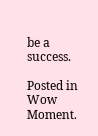be a success.

Posted in Wow Moment.